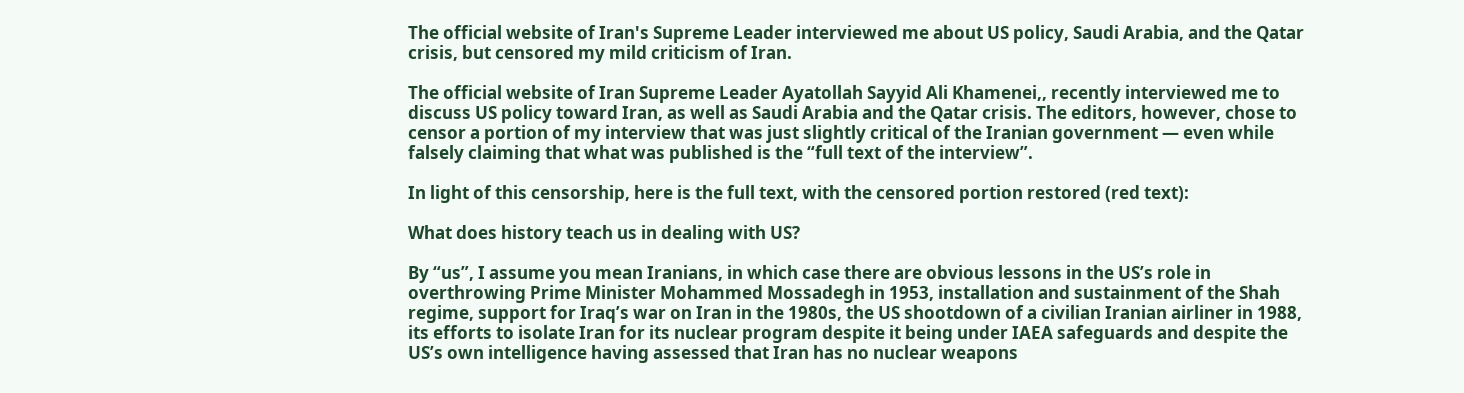The official website of Iran's Supreme Leader interviewed me about US policy, Saudi Arabia, and the Qatar crisis, but censored my mild criticism of Iran.

The official website of Iran Supreme Leader Ayatollah Sayyid Ali Khamenei,, recently interviewed me to discuss US policy toward Iran, as well as Saudi Arabia and the Qatar crisis. The editors, however, chose to censor a portion of my interview that was just slightly critical of the Iranian government — even while falsely claiming that what was published is the “full text of the interview”.

In light of this censorship, here is the full text, with the censored portion restored (red text):

What does history teach us in dealing with US?

By “us”, I assume you mean Iranians, in which case there are obvious lessons in the US’s role in overthrowing Prime Minister Mohammed Mossadegh in 1953, installation and sustainment of the Shah regime, support for Iraq’s war on Iran in the 1980s, the US shootdown of a civilian Iranian airliner in 1988, its efforts to isolate Iran for its nuclear program despite it being under IAEA safeguards and despite the US’s own intelligence having assessed that Iran has no nuclear weapons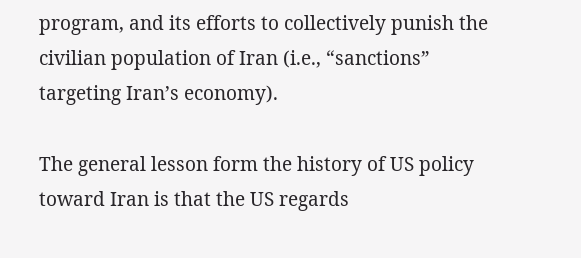program, and its efforts to collectively punish the civilian population of Iran (i.e., “sanctions” targeting Iran’s economy).

The general lesson form the history of US policy toward Iran is that the US regards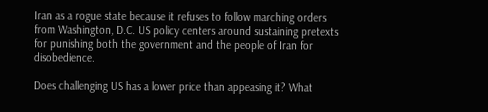Iran as a rogue state because it refuses to follow marching orders from Washington, D.C. US policy centers around sustaining pretexts for punishing both the government and the people of Iran for disobedience.

Does challenging US has a lower price than appeasing it? What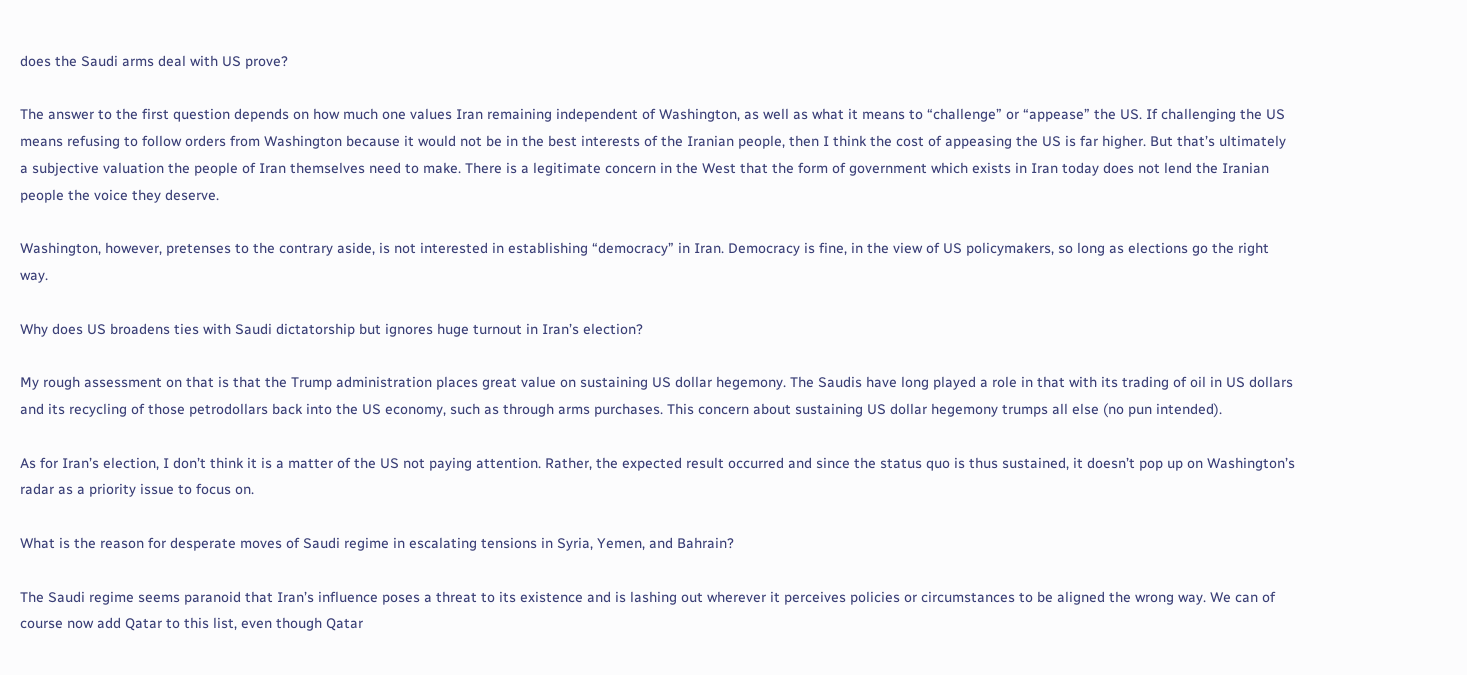does the Saudi arms deal with US prove?

The answer to the first question depends on how much one values Iran remaining independent of Washington, as well as what it means to “challenge” or “appease” the US. If challenging the US means refusing to follow orders from Washington because it would not be in the best interests of the Iranian people, then I think the cost of appeasing the US is far higher. But that’s ultimately a subjective valuation the people of Iran themselves need to make. There is a legitimate concern in the West that the form of government which exists in Iran today does not lend the Iranian people the voice they deserve.

Washington, however, pretenses to the contrary aside, is not interested in establishing “democracy” in Iran. Democracy is fine, in the view of US policymakers, so long as elections go the right way.

Why does US broadens ties with Saudi dictatorship but ignores huge turnout in Iran’s election?

My rough assessment on that is that the Trump administration places great value on sustaining US dollar hegemony. The Saudis have long played a role in that with its trading of oil in US dollars and its recycling of those petrodollars back into the US economy, such as through arms purchases. This concern about sustaining US dollar hegemony trumps all else (no pun intended).

As for Iran’s election, I don’t think it is a matter of the US not paying attention. Rather, the expected result occurred and since the status quo is thus sustained, it doesn’t pop up on Washington’s radar as a priority issue to focus on.

What is the reason for desperate moves of Saudi regime in escalating tensions in Syria, Yemen, and Bahrain?

The Saudi regime seems paranoid that Iran’s influence poses a threat to its existence and is lashing out wherever it perceives policies or circumstances to be aligned the wrong way. We can of course now add Qatar to this list, even though Qatar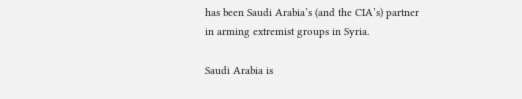has been Saudi Arabia’s (and the CIA’s) partner in arming extremist groups in Syria.

Saudi Arabia is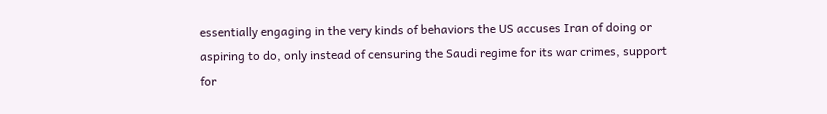essentially engaging in the very kinds of behaviors the US accuses Iran of doing or aspiring to do, only instead of censuring the Saudi regime for its war crimes, support for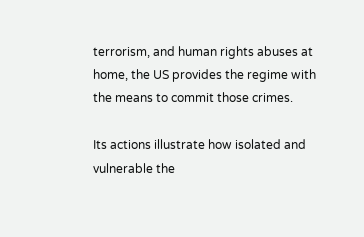terrorism, and human rights abuses at home, the US provides the regime with the means to commit those crimes.

Its actions illustrate how isolated and vulnerable the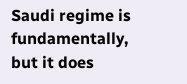Saudi regime is fundamentally, but it does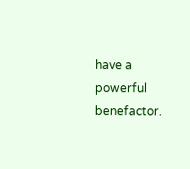have a powerful benefactor.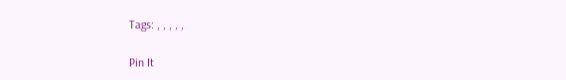Tags: , , , , ,

Pin It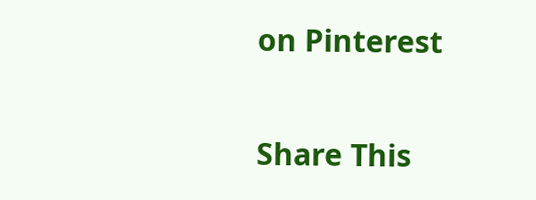on Pinterest

Share This